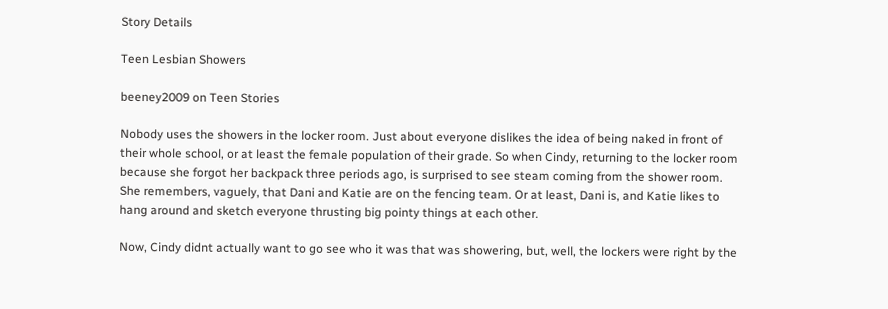Story Details

Teen Lesbian Showers

beeney2009 on Teen Stories

Nobody uses the showers in the locker room. Just about everyone dislikes the idea of being naked in front of their whole school, or at least the female population of their grade. So when Cindy, returning to the locker room because she forgot her backpack three periods ago, is surprised to see steam coming from the shower room. She remembers, vaguely, that Dani and Katie are on the fencing team. Or at least, Dani is, and Katie likes to hang around and sketch everyone thrusting big pointy things at each other.

Now, Cindy didnt actually want to go see who it was that was showering, but, well, the lockers were right by the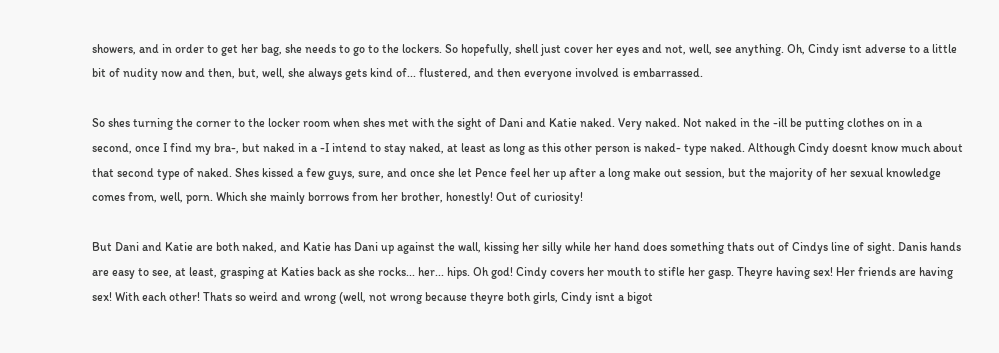showers, and in order to get her bag, she needs to go to the lockers. So hopefully, shell just cover her eyes and not, well, see anything. Oh, Cindy isnt adverse to a little bit of nudity now and then, but, well, she always gets kind of... flustered, and then everyone involved is embarrassed.

So shes turning the corner to the locker room when shes met with the sight of Dani and Katie naked. Very naked. Not naked in the -ill be putting clothes on in a second, once I find my bra-, but naked in a -I intend to stay naked, at least as long as this other person is naked- type naked. Although Cindy doesnt know much about that second type of naked. Shes kissed a few guys, sure, and once she let Pence feel her up after a long make out session, but the majority of her sexual knowledge comes from, well, porn. Which she mainly borrows from her brother, honestly! Out of curiosity!

But Dani and Katie are both naked, and Katie has Dani up against the wall, kissing her silly while her hand does something thats out of Cindys line of sight. Danis hands are easy to see, at least, grasping at Katies back as she rocks... her... hips. Oh god! Cindy covers her mouth to stifle her gasp. Theyre having sex! Her friends are having sex! With each other! Thats so weird and wrong (well, not wrong because theyre both girls, Cindy isnt a bigot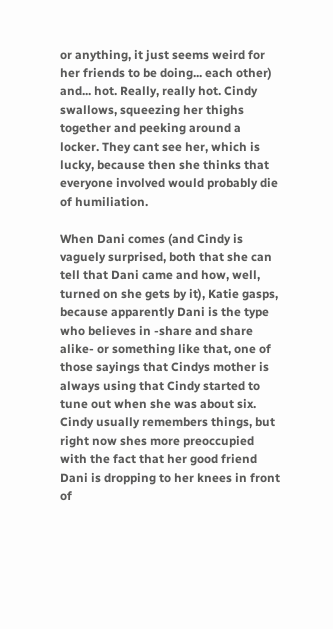or anything, it just seems weird for her friends to be doing... each other) and... hot. Really, really hot. Cindy swallows, squeezing her thighs together and peeking around a locker. They cant see her, which is lucky, because then she thinks that everyone involved would probably die of humiliation.

When Dani comes (and Cindy is vaguely surprised, both that she can tell that Dani came and how, well, turned on she gets by it), Katie gasps, because apparently Dani is the type who believes in -share and share alike- or something like that, one of those sayings that Cindys mother is always using that Cindy started to tune out when she was about six. Cindy usually remembers things, but right now shes more preoccupied with the fact that her good friend Dani is dropping to her knees in front of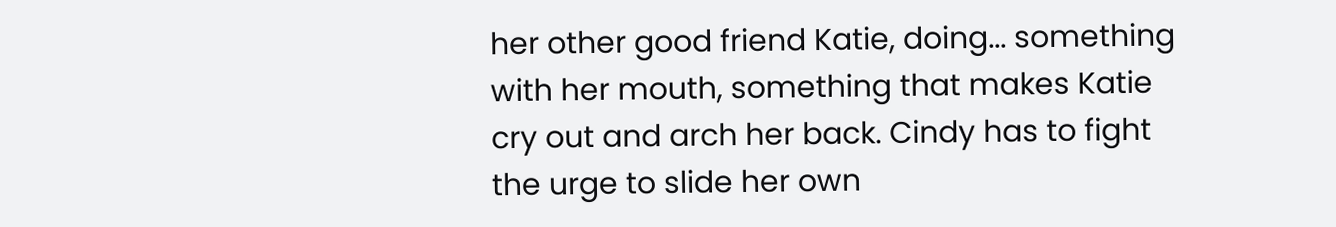her other good friend Katie, doing... something with her mouth, something that makes Katie cry out and arch her back. Cindy has to fight the urge to slide her own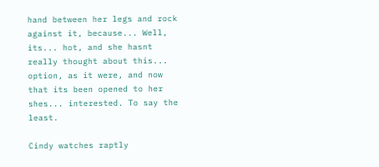hand between her legs and rock against it, because... Well, its... hot, and she hasnt really thought about this... option, as it were, and now that its been opened to her shes... interested. To say the least.

Cindy watches raptly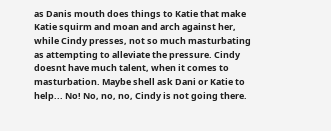as Danis mouth does things to Katie that make Katie squirm and moan and arch against her, while Cindy presses, not so much masturbating as attempting to alleviate the pressure. Cindy doesnt have much talent, when it comes to masturbation. Maybe shell ask Dani or Katie to help... No! No, no, no, Cindy is not going there.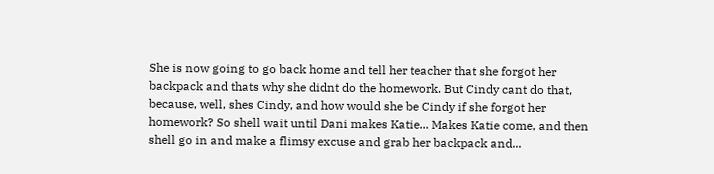She is now going to go back home and tell her teacher that she forgot her backpack and thats why she didnt do the homework. But Cindy cant do that, because, well, shes Cindy, and how would she be Cindy if she forgot her homework? So shell wait until Dani makes Katie... Makes Katie come, and then shell go in and make a flimsy excuse and grab her backpack and...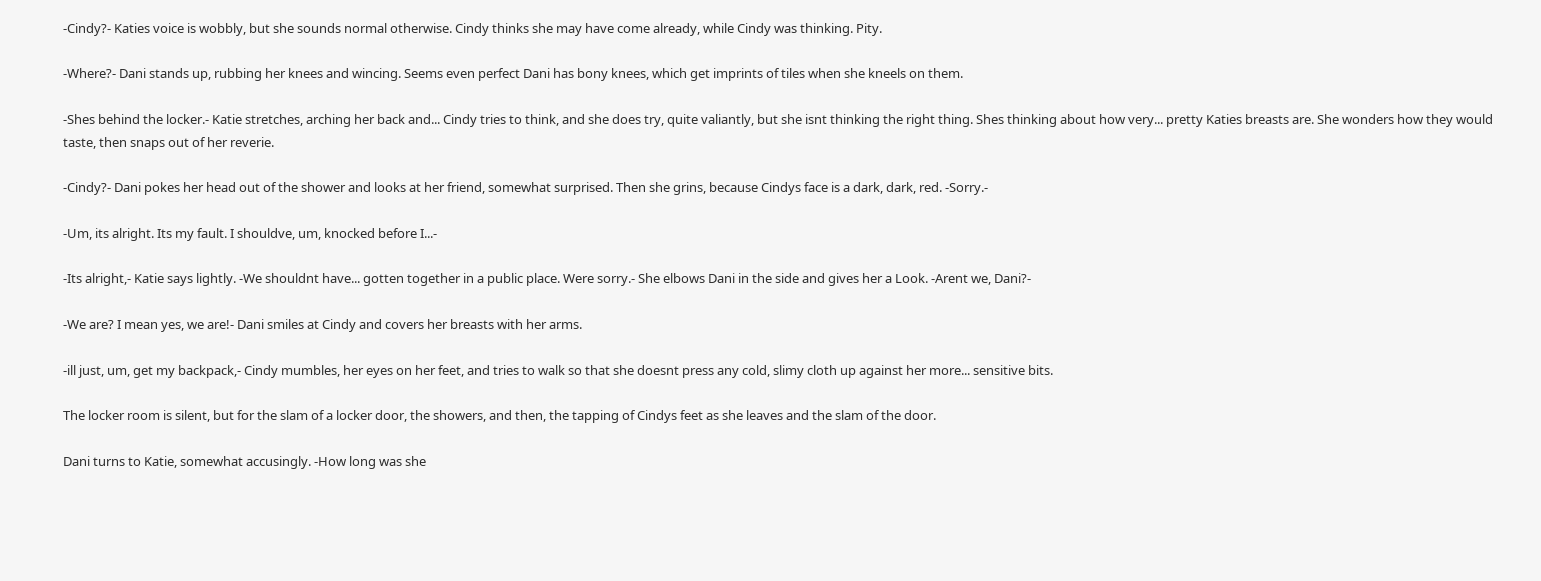-Cindy?- Katies voice is wobbly, but she sounds normal otherwise. Cindy thinks she may have come already, while Cindy was thinking. Pity.

-Where?- Dani stands up, rubbing her knees and wincing. Seems even perfect Dani has bony knees, which get imprints of tiles when she kneels on them.

-Shes behind the locker.- Katie stretches, arching her back and... Cindy tries to think, and she does try, quite valiantly, but she isnt thinking the right thing. Shes thinking about how very... pretty Katies breasts are. She wonders how they would taste, then snaps out of her reverie.

-Cindy?- Dani pokes her head out of the shower and looks at her friend, somewhat surprised. Then she grins, because Cindys face is a dark, dark, red. -Sorry.-

-Um, its alright. Its my fault. I shouldve, um, knocked before I...-

-Its alright,- Katie says lightly. -We shouldnt have... gotten together in a public place. Were sorry.- She elbows Dani in the side and gives her a Look. -Arent we, Dani?-

-We are? I mean yes, we are!- Dani smiles at Cindy and covers her breasts with her arms.

-ill just, um, get my backpack,- Cindy mumbles, her eyes on her feet, and tries to walk so that she doesnt press any cold, slimy cloth up against her more... sensitive bits.

The locker room is silent, but for the slam of a locker door, the showers, and then, the tapping of Cindys feet as she leaves and the slam of the door.

Dani turns to Katie, somewhat accusingly. -How long was she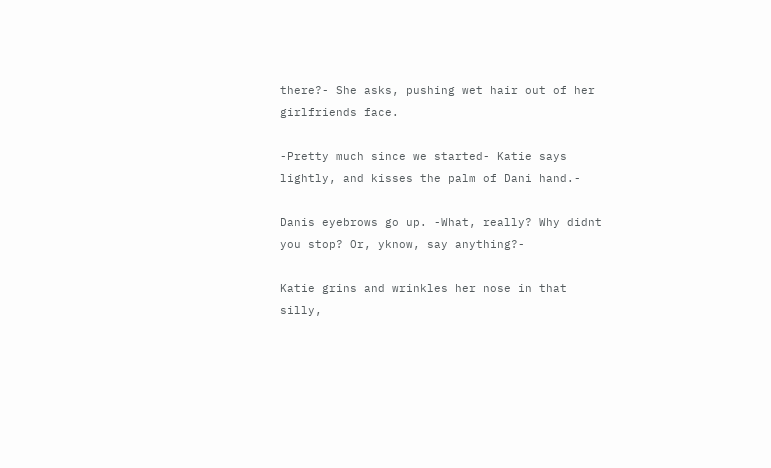there?- She asks, pushing wet hair out of her girlfriends face.

-Pretty much since we started- Katie says lightly, and kisses the palm of Dani hand.-

Danis eyebrows go up. -What, really? Why didnt you stop? Or, yknow, say anything?-

Katie grins and wrinkles her nose in that silly,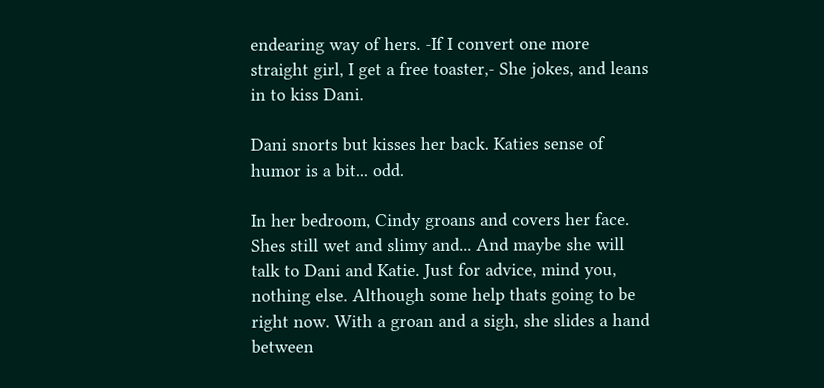endearing way of hers. -If I convert one more straight girl, I get a free toaster,- She jokes, and leans in to kiss Dani.

Dani snorts but kisses her back. Katies sense of humor is a bit... odd.

In her bedroom, Cindy groans and covers her face. Shes still wet and slimy and... And maybe she will talk to Dani and Katie. Just for advice, mind you, nothing else. Although some help thats going to be right now. With a groan and a sigh, she slides a hand between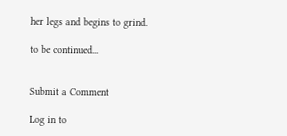her legs and begins to grind.

to be continued...


Submit a Comment

Log in to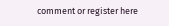comment or register here